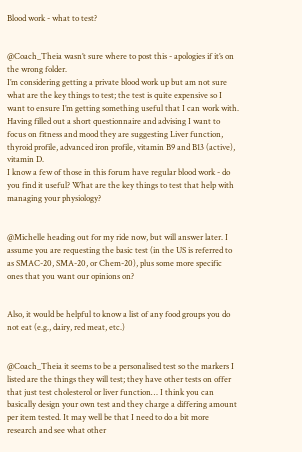Blood work - what to test?


@Coach_Theia wasn’t sure where to post this - apologies if it’s on the wrong folder.
I’m considering getting a private blood work up but am not sure what are the key things to test; the test is quite expensive so I want to ensure I’m getting something useful that I can work with.
Having filled out a short questionnaire and advising I want to focus on fitness and mood they are suggesting Liver function, thyroid profile, advanced iron profile, vitamin B9 and B13 (active), vitamin D.
I know a few of those in this forum have regular blood work - do you find it useful? What are the key things to test that help with managing your physiology?


@Michelle heading out for my ride now, but will answer later. I assume you are requesting the basic test (in the US is referred to as SMAC-20, SMA-20, or Chem-20), plus some more specific ones that you want our opinions on?


Also, it would be helpful to know a list of any food groups you do not eat (e.g., dairy, red meat, etc.)


@Coach_Theia it seems to be a personalised test so the markers I listed are the things they will test; they have other tests on offer that just test cholesterol or liver function… I think you can basically design your own test and they charge a differing amount per item tested. It may well be that I need to do a bit more research and see what other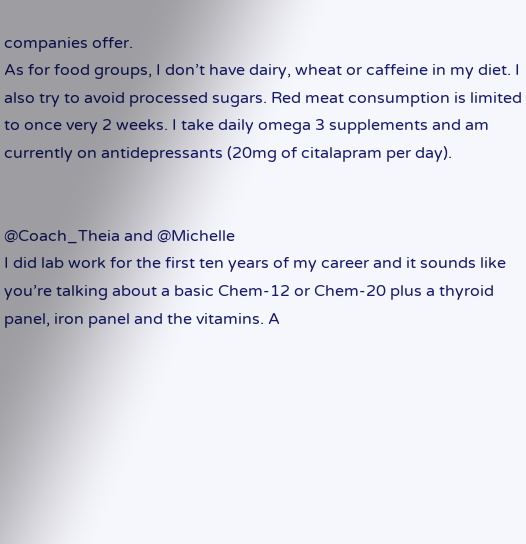companies offer.
As for food groups, I don’t have dairy, wheat or caffeine in my diet. I also try to avoid processed sugars. Red meat consumption is limited to once very 2 weeks. I take daily omega 3 supplements and am currently on antidepressants (20mg of citalapram per day).


@Coach_Theia and @Michelle
I did lab work for the first ten years of my career and it sounds like you’re talking about a basic Chem-12 or Chem-20 plus a thyroid panel, iron panel and the vitamins. A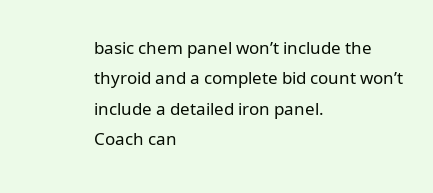basic chem panel won’t include the thyroid and a complete bid count won’t include a detailed iron panel.
Coach can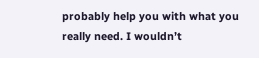probably help you with what you really need. I wouldn’t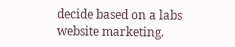decide based on a labs website marketing.